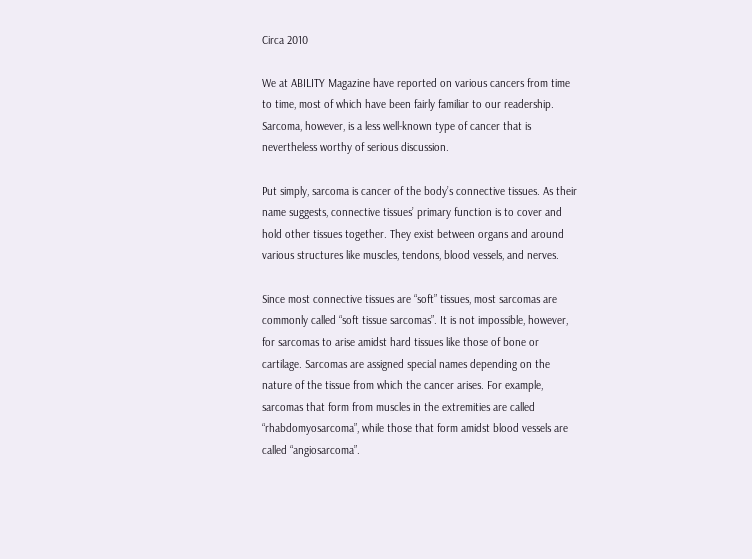Circa 2010

We at ABILITY Magazine have reported on various cancers from time to time, most of which have been fairly familiar to our readership. Sarcoma, however, is a less well-known type of cancer that is nevertheless worthy of serious discussion.

Put simply, sarcoma is cancer of the body’s connective tissues. As their name suggests, connective tissues’ primary function is to cover and hold other tissues together. They exist between organs and around various structures like muscles, tendons, blood vessels, and nerves.

Since most connective tissues are “soft” tissues, most sarcomas are commonly called “soft tissue sarcomas”. It is not impossible, however, for sarcomas to arise amidst hard tissues like those of bone or cartilage. Sarcomas are assigned special names depending on the nature of the tissue from which the cancer arises. For example, sarcomas that form from muscles in the extremities are called “rhabdomyosarcoma”, while those that form amidst blood vessels are called “angiosarcoma”.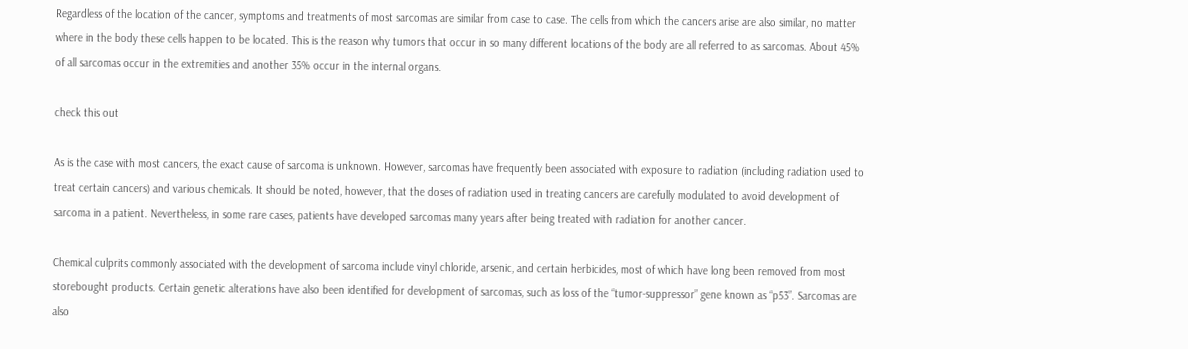Regardless of the location of the cancer, symptoms and treatments of most sarcomas are similar from case to case. The cells from which the cancers arise are also similar, no matter where in the body these cells happen to be located. This is the reason why tumors that occur in so many different locations of the body are all referred to as sarcomas. About 45% of all sarcomas occur in the extremities and another 35% occur in the internal organs.

check this out

As is the case with most cancers, the exact cause of sarcoma is unknown. However, sarcomas have frequently been associated with exposure to radiation (including radiation used to treat certain cancers) and various chemicals. It should be noted, however, that the doses of radiation used in treating cancers are carefully modulated to avoid development of sarcoma in a patient. Nevertheless, in some rare cases, patients have developed sarcomas many years after being treated with radiation for another cancer.

Chemical culprits commonly associated with the development of sarcoma include vinyl chloride, arsenic, and certain herbicides, most of which have long been removed from most storebought products. Certain genetic alterations have also been identified for development of sarcomas, such as loss of the “tumor-suppressor” gene known as “p53”. Sarcomas are also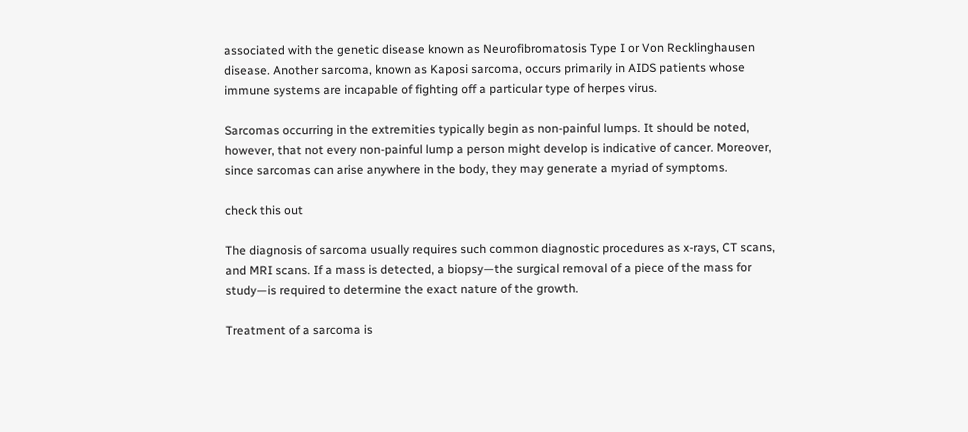associated with the genetic disease known as Neurofibromatosis Type I or Von Recklinghausen disease. Another sarcoma, known as Kaposi sarcoma, occurs primarily in AIDS patients whose immune systems are incapable of fighting off a particular type of herpes virus.

Sarcomas occurring in the extremities typically begin as non-painful lumps. It should be noted, however, that not every non-painful lump a person might develop is indicative of cancer. Moreover, since sarcomas can arise anywhere in the body, they may generate a myriad of symptoms.

check this out

The diagnosis of sarcoma usually requires such common diagnostic procedures as x-rays, CT scans, and MRI scans. If a mass is detected, a biopsy—the surgical removal of a piece of the mass for study—is required to determine the exact nature of the growth.

Treatment of a sarcoma is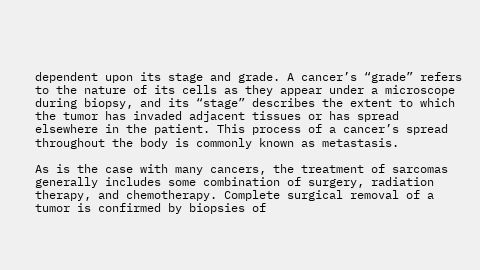dependent upon its stage and grade. A cancer’s “grade” refers to the nature of its cells as they appear under a microscope during biopsy, and its “stage” describes the extent to which the tumor has invaded adjacent tissues or has spread elsewhere in the patient. This process of a cancer’s spread throughout the body is commonly known as metastasis.

As is the case with many cancers, the treatment of sarcomas generally includes some combination of surgery, radiation therapy, and chemotherapy. Complete surgical removal of a tumor is confirmed by biopsies of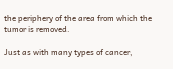the periphery of the area from which the tumor is removed.

Just as with many types of cancer,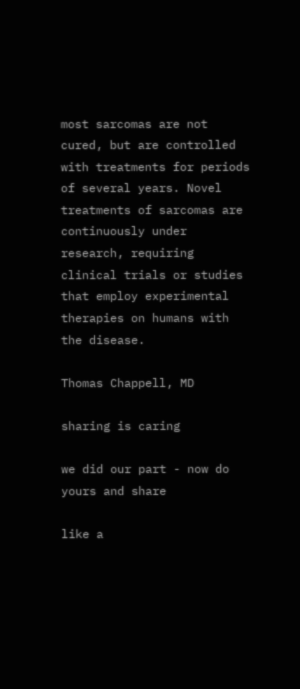most sarcomas are not cured, but are controlled with treatments for periods of several years. Novel treatments of sarcomas are continuously under research, requiring clinical trials or studies that employ experimental therapies on humans with the disease.

Thomas Chappell, MD

sharing is caring

we did our part - now do yours and share

like a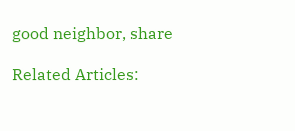good neighbor, share

Related Articles: